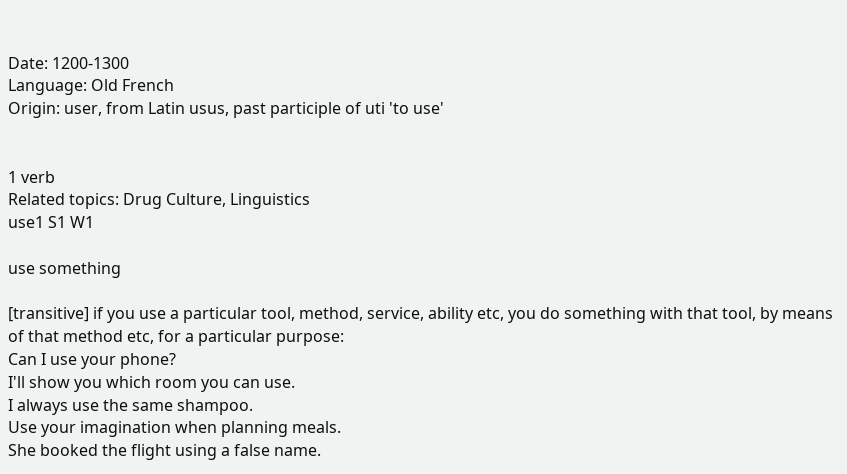Date: 1200-1300
Language: Old French
Origin: user, from Latin usus, past participle of uti 'to use'


1 verb
Related topics: Drug Culture, Linguistics
use1 S1 W1

use something

[transitive] if you use a particular tool, method, service, ability etc, you do something with that tool, by means of that method etc, for a particular purpose:
Can I use your phone?
I'll show you which room you can use.
I always use the same shampoo.
Use your imagination when planning meals.
She booked the flight using a false name.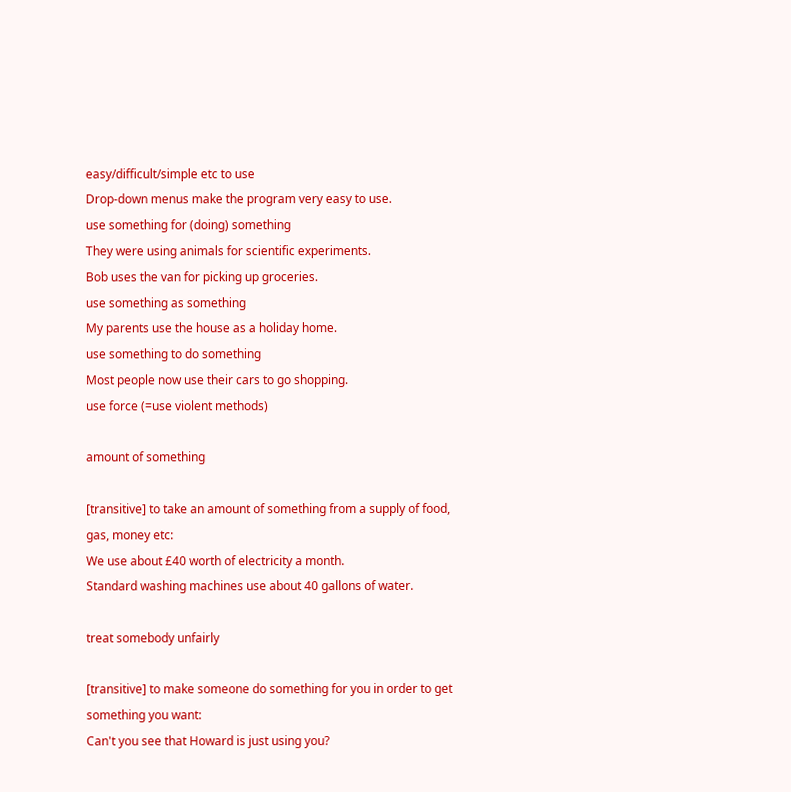easy/difficult/simple etc to use
Drop-down menus make the program very easy to use.
use something for (doing) something
They were using animals for scientific experiments.
Bob uses the van for picking up groceries.
use something as something
My parents use the house as a holiday home.
use something to do something
Most people now use their cars to go shopping.
use force (=use violent methods)

amount of something

[transitive] to take an amount of something from a supply of food, gas, money etc:
We use about £40 worth of electricity a month.
Standard washing machines use about 40 gallons of water.

treat somebody unfairly

[transitive] to make someone do something for you in order to get something you want:
Can't you see that Howard is just using you?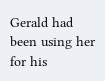Gerald had been using her for his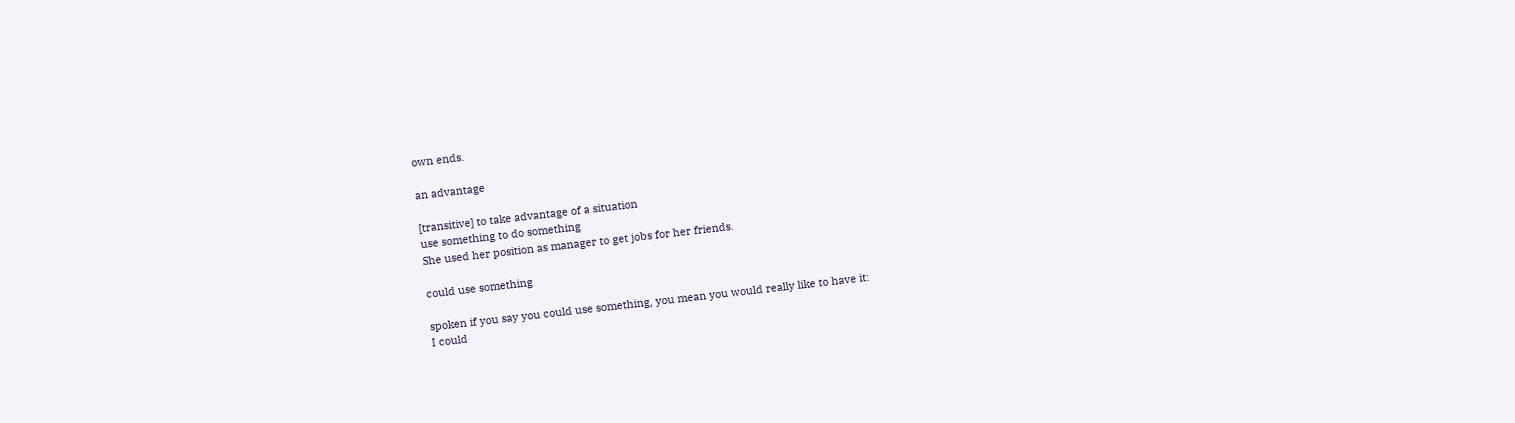own ends.

an advantage

[transitive] to take advantage of a situation
use something to do something
She used her position as manager to get jobs for her friends.

could use something

spoken if you say you could use something, you mean you would really like to have it:
I could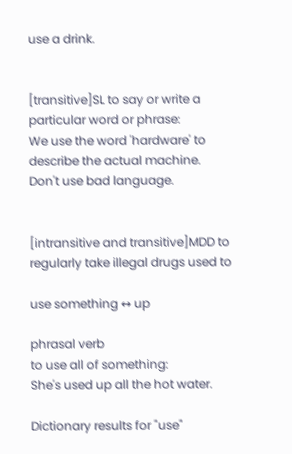use a drink.


[transitive]SL to say or write a particular word or phrase:
We use the word 'hardware' to describe the actual machine.
Don't use bad language.


[intransitive and transitive]MDD to regularly take illegal drugs used to

use something ↔ up

phrasal verb
to use all of something:
She's used up all the hot water.

Dictionary results for "use"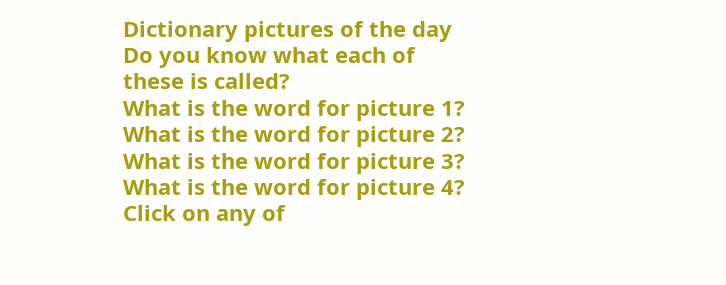Dictionary pictures of the day
Do you know what each of these is called?
What is the word for picture 1? What is the word for picture 2? What is the word for picture 3? What is the word for picture 4?
Click on any of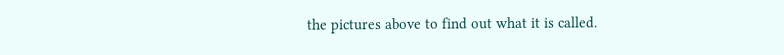the pictures above to find out what it is called.